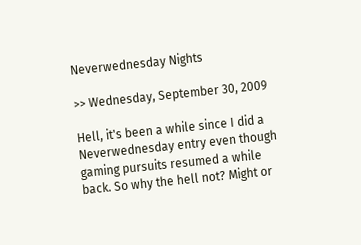Neverwednesday Nights

>> Wednesday, September 30, 2009

Hell, it's been a while since I did a Neverwednesday entry even though gaming pursuits resumed a while back. So why the hell not? Might or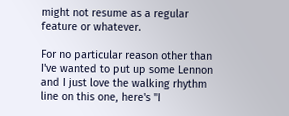might not resume as a regular feature or whatever.

For no particular reason other than I've wanted to put up some Lennon and I just love the walking rhythm line on this one, here's "I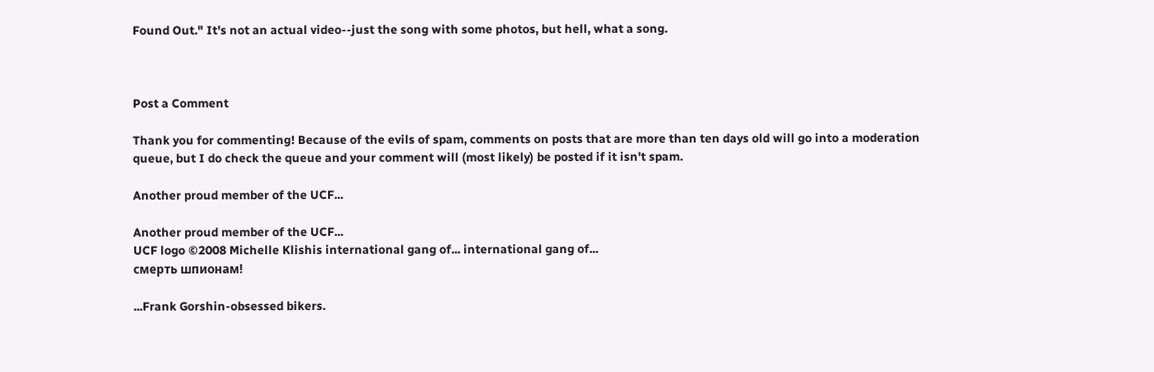Found Out." It's not an actual video--just the song with some photos, but hell, what a song.



Post a Comment

Thank you for commenting! Because of the evils of spam, comments on posts that are more than ten days old will go into a moderation queue, but I do check the queue and your comment will (most likely) be posted if it isn't spam.

Another proud member of the UCF...

Another proud member of the UCF...
UCF logo ©2008 Michelle Klishis international gang of... international gang of...
смерть шпионам!

...Frank Gorshin-obsessed bikers.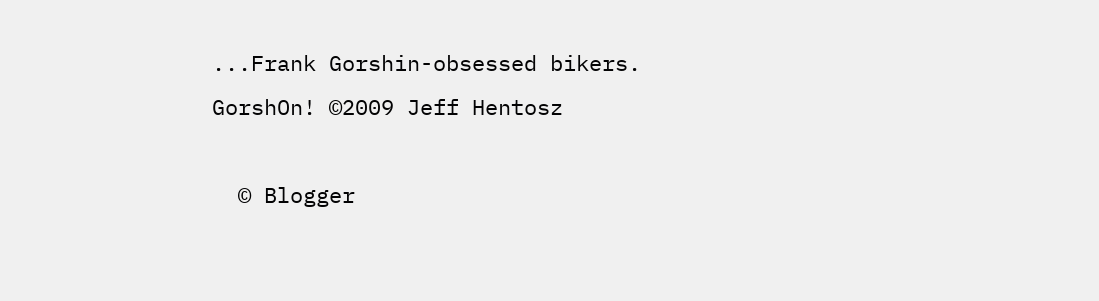...Frank Gorshin-obsessed bikers.
GorshOn! ©2009 Jeff Hentosz

  © Blogger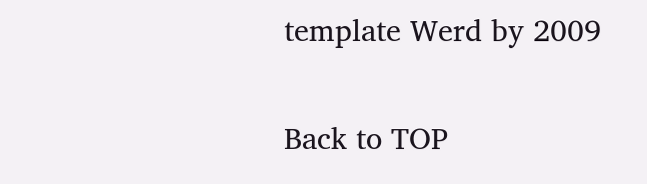template Werd by 2009

Back to TOP